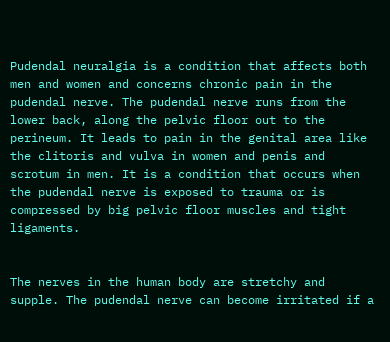Pudendal neuralgia is a condition that affects both men and women and concerns chronic pain in the pudendal nerve. The pudendal nerve runs from the lower back, along the pelvic floor out to the perineum. It leads to pain in the genital area like the clitoris and vulva in women and penis and scrotum in men. It is a condition that occurs when the pudendal nerve is exposed to trauma or is compressed by big pelvic floor muscles and tight ligaments.


The nerves in the human body are stretchy and supple. The pudendal nerve can become irritated if a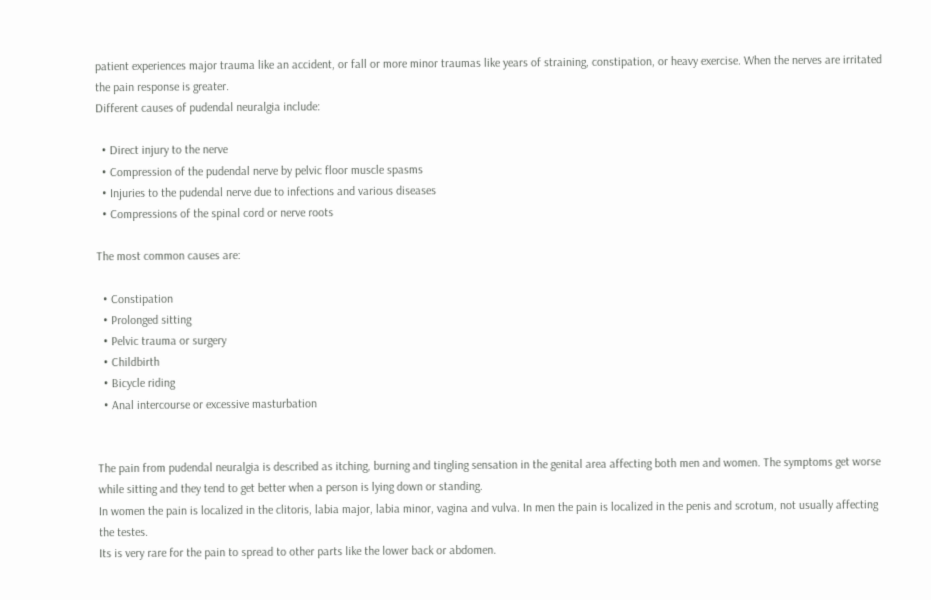patient experiences major trauma like an accident, or fall or more minor traumas like years of straining, constipation, or heavy exercise. When the nerves are irritated the pain response is greater.
Different causes of pudendal neuralgia include:

  • Direct injury to the nerve
  • Compression of the pudendal nerve by pelvic floor muscle spasms
  • Injuries to the pudendal nerve due to infections and various diseases
  • Compressions of the spinal cord or nerve roots

The most common causes are:

  • Constipation
  • Prolonged sitting
  • Pelvic trauma or surgery
  • Childbirth
  • Bicycle riding
  • Anal intercourse or excessive masturbation


The pain from pudendal neuralgia is described as itching, burning and tingling sensation in the genital area affecting both men and women. The symptoms get worse while sitting and they tend to get better when a person is lying down or standing.
In women the pain is localized in the clitoris, labia major, labia minor, vagina and vulva. In men the pain is localized in the penis and scrotum, not usually affecting the testes.
Its is very rare for the pain to spread to other parts like the lower back or abdomen.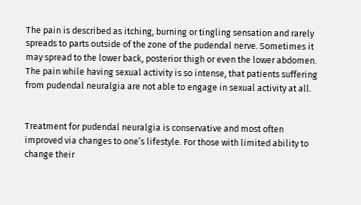The pain is described as itching, burning or tingling sensation and rarely spreads to parts outside of the zone of the pudendal nerve. Sometimes it may spread to the lower back, posterior thigh or even the lower abdomen. The pain while having sexual activity is so intense, that patients suffering from pudendal neuralgia are not able to engage in sexual activity at all.


Treatment for pudendal neuralgia is conservative and most often improved via changes to one’s lifestyle. For those with limited ability to change their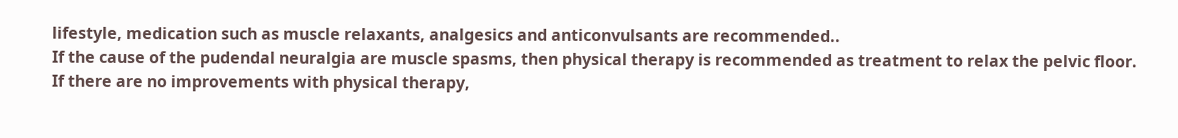lifestyle, medication such as muscle relaxants, analgesics and anticonvulsants are recommended..
If the cause of the pudendal neuralgia are muscle spasms, then physical therapy is recommended as treatment to relax the pelvic floor. If there are no improvements with physical therapy,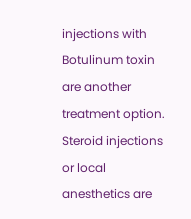injections with Botulinum toxin are another treatment option.
Steroid injections or local anesthetics are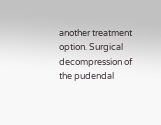another treatment option. Surgical decompression of the pudendal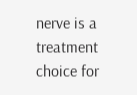nerve is a treatment choice for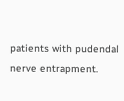patients with pudendal nerve entrapment.